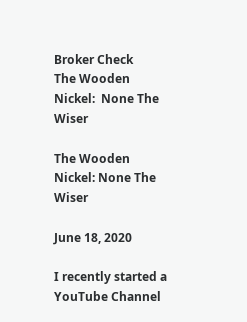Broker Check
The Wooden Nickel:  None The Wiser

The Wooden Nickel: None The Wiser

June 18, 2020

I recently started a YouTube Channel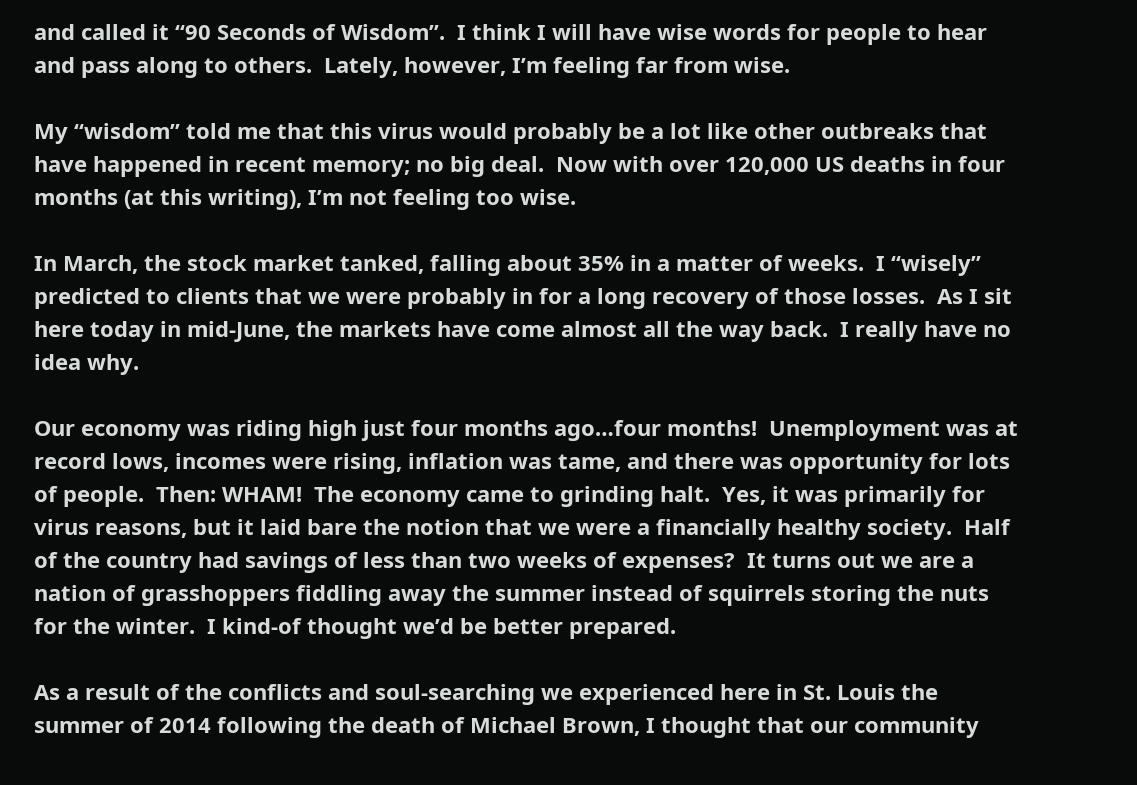and called it “90 Seconds of Wisdom”.  I think I will have wise words for people to hear and pass along to others.  Lately, however, I’m feeling far from wise.

My “wisdom” told me that this virus would probably be a lot like other outbreaks that have happened in recent memory; no big deal.  Now with over 120,000 US deaths in four months (at this writing), I’m not feeling too wise.

In March, the stock market tanked, falling about 35% in a matter of weeks.  I “wisely” predicted to clients that we were probably in for a long recovery of those losses.  As I sit here today in mid-June, the markets have come almost all the way back.  I really have no idea why.

Our economy was riding high just four months ago…four months!  Unemployment was at record lows, incomes were rising, inflation was tame, and there was opportunity for lots of people.  Then: WHAM!  The economy came to grinding halt.  Yes, it was primarily for virus reasons, but it laid bare the notion that we were a financially healthy society.  Half of the country had savings of less than two weeks of expenses?  It turns out we are a nation of grasshoppers fiddling away the summer instead of squirrels storing the nuts for the winter.  I kind-of thought we’d be better prepared.

As a result of the conflicts and soul-searching we experienced here in St. Louis the summer of 2014 following the death of Michael Brown, I thought that our community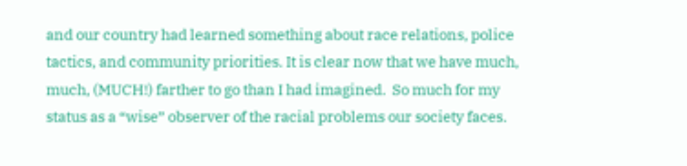and our country had learned something about race relations, police tactics, and community priorities. It is clear now that we have much, much, (MUCH!) farther to go than I had imagined.  So much for my status as a “wise” observer of the racial problems our society faces.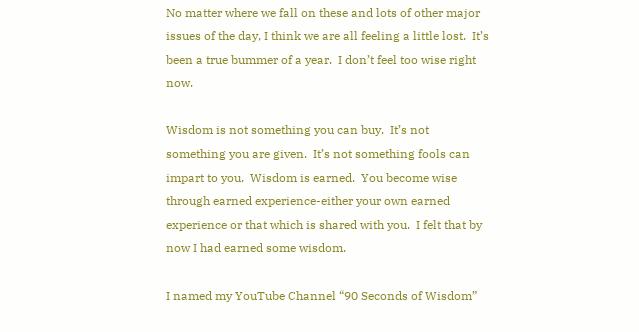No matter where we fall on these and lots of other major issues of the day, I think we are all feeling a little lost.  It’s been a true bummer of a year.  I don’t feel too wise right now.

Wisdom is not something you can buy.  It’s not something you are given.  It’s not something fools can impart to you.  Wisdom is earned.  You become wise through earned experience-either your own earned experience or that which is shared with you.  I felt that by now I had earned some wisdom.

I named my YouTube Channel “90 Seconds of Wisdom”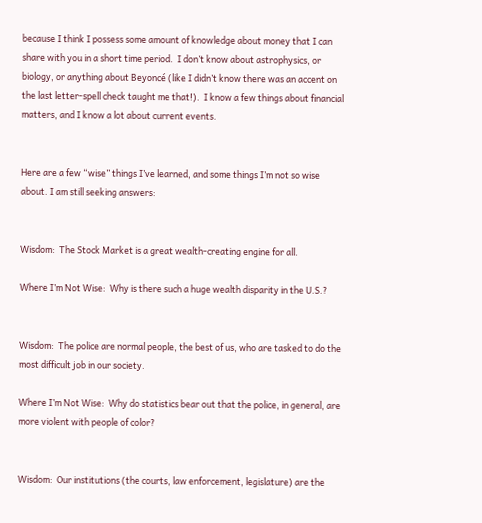because I think I possess some amount of knowledge about money that I can share with you in a short time period.  I don’t know about astrophysics, or biology, or anything about Beyoncé (like I didn’t know there was an accent on the last letter-spell check taught me that!).  I know a few things about financial matters, and I know a lot about current events.


Here are a few “wise” things I’ve learned, and some things I’m not so wise about. I am still seeking answers:


Wisdom:  The Stock Market is a great wealth-creating engine for all.

Where I’m Not Wise:  Why is there such a huge wealth disparity in the U.S.?


Wisdom:  The police are normal people, the best of us, who are tasked to do the most difficult job in our society.

Where I’m Not Wise:  Why do statistics bear out that the police, in general, are more violent with people of color?


Wisdom:  Our institutions (the courts, law enforcement, legislature) are the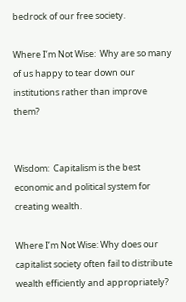bedrock of our free society.

Where I’m Not Wise:  Why are so many of us happy to tear down our institutions rather than improve them?


Wisdom:  Capitalism is the best economic and political system for creating wealth.

Where I’m Not Wise: Why does our capitalist society often fail to distribute wealth efficiently and appropriately?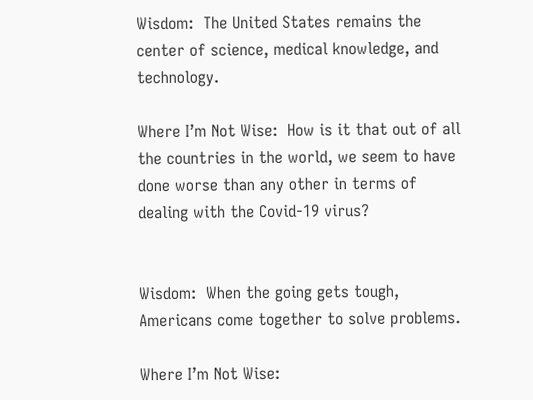Wisdom:  The United States remains the center of science, medical knowledge, and technology.

Where I’m Not Wise:  How is it that out of all the countries in the world, we seem to have done worse than any other in terms of dealing with the Covid-19 virus?


Wisdom:  When the going gets tough, Americans come together to solve problems.

Where I’m Not Wise: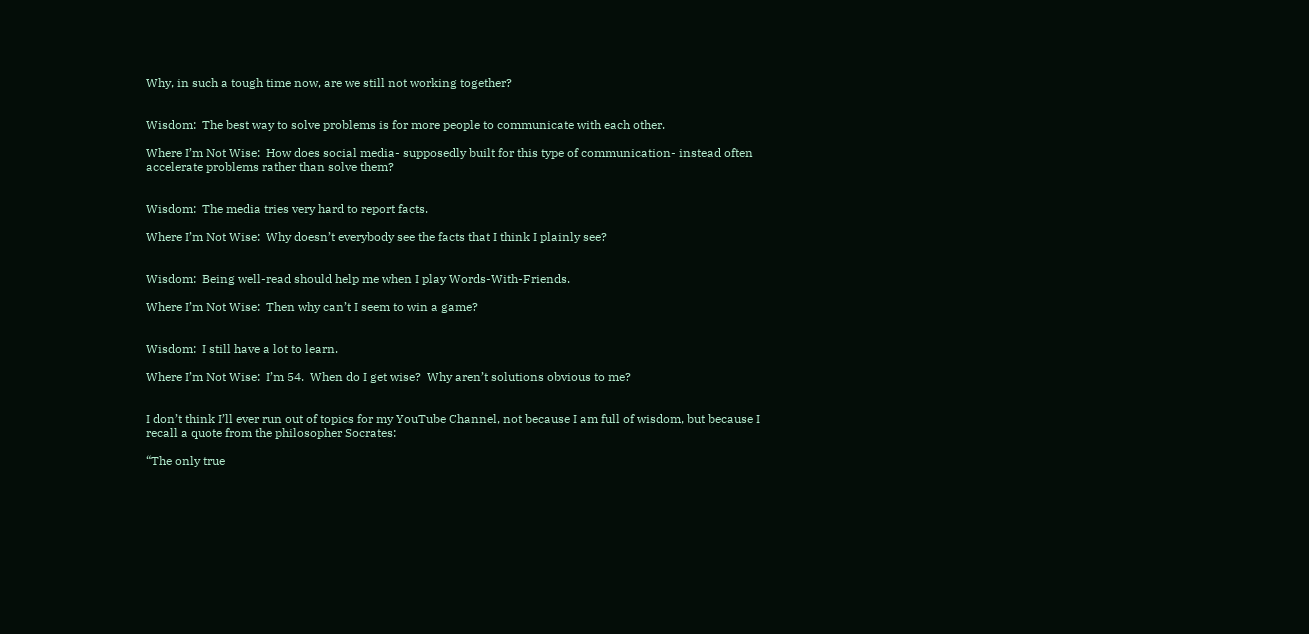Why, in such a tough time now, are we still not working together?


Wisdom:  The best way to solve problems is for more people to communicate with each other.

Where I’m Not Wise:  How does social media- supposedly built for this type of communication- instead often accelerate problems rather than solve them?


Wisdom:  The media tries very hard to report facts.

Where I’m Not Wise:  Why doesn’t everybody see the facts that I think I plainly see?


Wisdom:  Being well-read should help me when I play Words-With-Friends.

Where I’m Not Wise:  Then why can’t I seem to win a game?


Wisdom:  I still have a lot to learn.

Where I’m Not Wise:  I’m 54.  When do I get wise?  Why aren’t solutions obvious to me?


I don’t think I’ll ever run out of topics for my YouTube Channel, not because I am full of wisdom, but because I recall a quote from the philosopher Socrates:

“The only true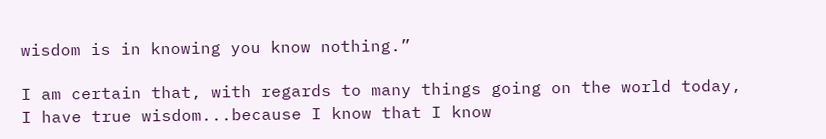wisdom is in knowing you know nothing.”

I am certain that, with regards to many things going on the world today, I have true wisdom...because I know that I know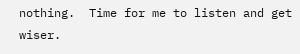nothing.  Time for me to listen and get wiser.